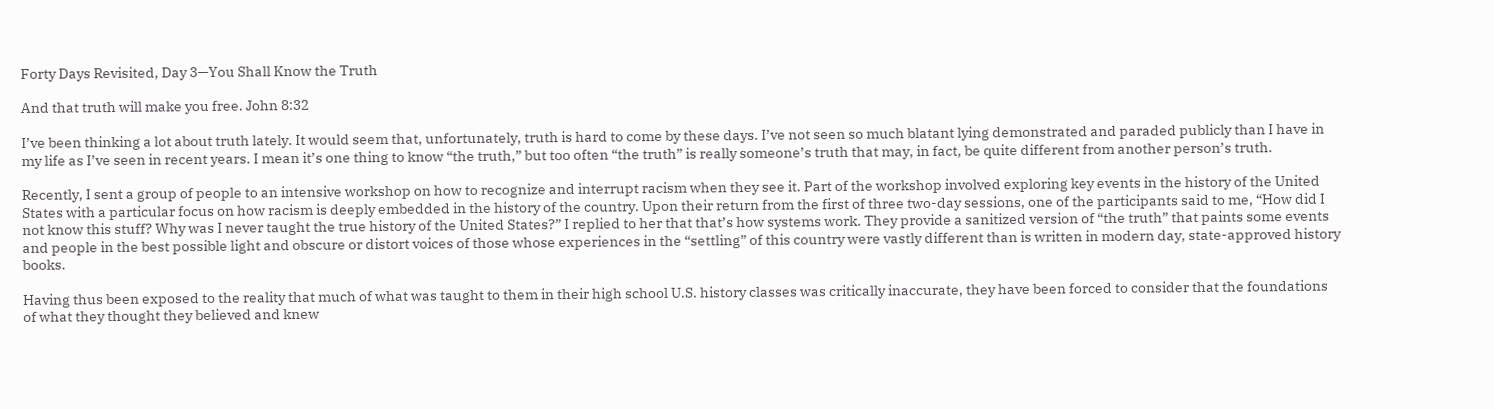Forty Days Revisited, Day 3—You Shall Know the Truth

And that truth will make you free. John 8:32

I’ve been thinking a lot about truth lately. It would seem that, unfortunately, truth is hard to come by these days. I’ve not seen so much blatant lying demonstrated and paraded publicly than I have in my life as I’ve seen in recent years. I mean it’s one thing to know “the truth,” but too often “the truth” is really someone’s truth that may, in fact, be quite different from another person’s truth.

Recently, I sent a group of people to an intensive workshop on how to recognize and interrupt racism when they see it. Part of the workshop involved exploring key events in the history of the United States with a particular focus on how racism is deeply embedded in the history of the country. Upon their return from the first of three two-day sessions, one of the participants said to me, “How did I not know this stuff? Why was I never taught the true history of the United States?” I replied to her that that’s how systems work. They provide a sanitized version of “the truth” that paints some events and people in the best possible light and obscure or distort voices of those whose experiences in the “settling” of this country were vastly different than is written in modern day, state-approved history books.

Having thus been exposed to the reality that much of what was taught to them in their high school U.S. history classes was critically inaccurate, they have been forced to consider that the foundations of what they thought they believed and knew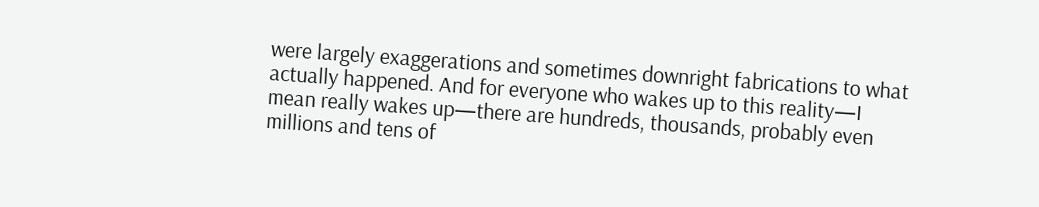were largely exaggerations and sometimes downright fabrications to what actually happened. And for everyone who wakes up to this reality—I mean really wakes up—there are hundreds, thousands, probably even millions and tens of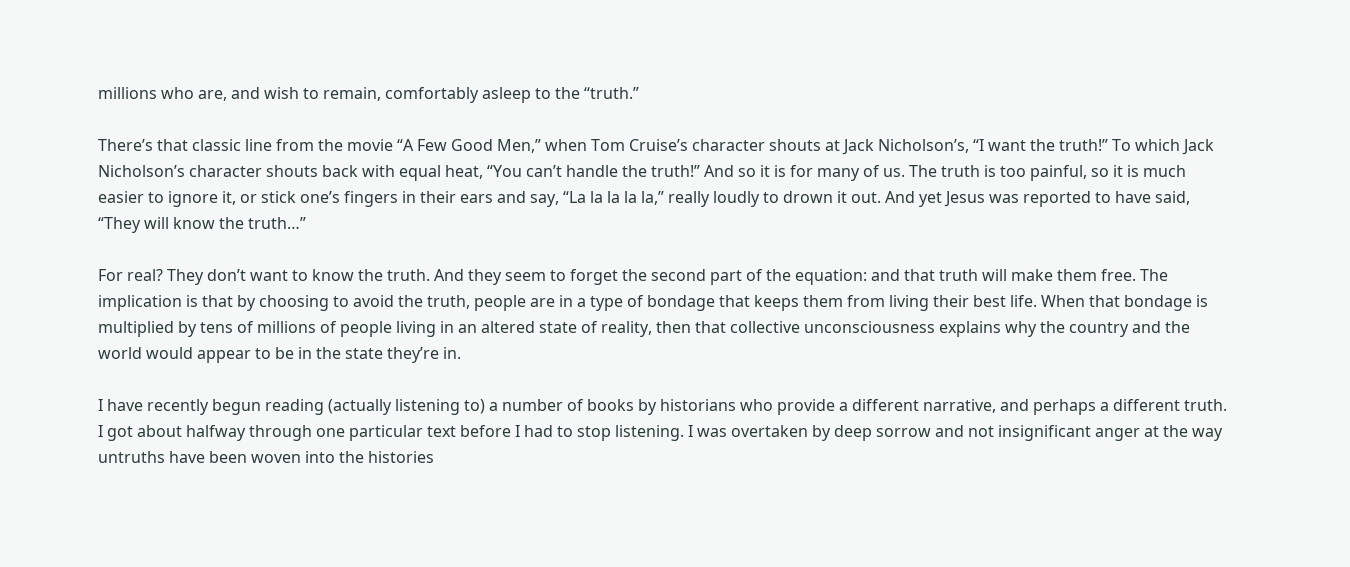millions who are, and wish to remain, comfortably asleep to the “truth.”

There’s that classic line from the movie “A Few Good Men,” when Tom Cruise’s character shouts at Jack Nicholson’s, “I want the truth!” To which Jack Nicholson’s character shouts back with equal heat, “You can’t handle the truth!” And so it is for many of us. The truth is too painful, so it is much easier to ignore it, or stick one’s fingers in their ears and say, “La la la la la,” really loudly to drown it out. And yet Jesus was reported to have said, “They will know the truth…”

For real? They don’t want to know the truth. And they seem to forget the second part of the equation: and that truth will make them free. The implication is that by choosing to avoid the truth, people are in a type of bondage that keeps them from living their best life. When that bondage is multiplied by tens of millions of people living in an altered state of reality, then that collective unconsciousness explains why the country and the world would appear to be in the state they’re in.

I have recently begun reading (actually listening to) a number of books by historians who provide a different narrative, and perhaps a different truth. I got about halfway through one particular text before I had to stop listening. I was overtaken by deep sorrow and not insignificant anger at the way untruths have been woven into the histories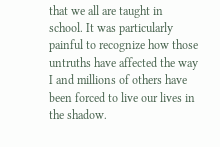that we all are taught in school. It was particularly painful to recognize how those untruths have affected the way I and millions of others have been forced to live our lives in the shadow.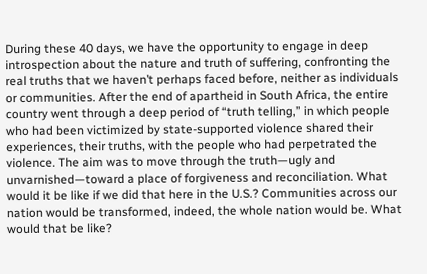During these 40 days, we have the opportunity to engage in deep introspection about the nature and truth of suffering, confronting the real truths that we haven’t perhaps faced before, neither as individuals or communities. After the end of apartheid in South Africa, the entire country went through a deep period of “truth telling,” in which people who had been victimized by state-supported violence shared their experiences, their truths, with the people who had perpetrated the violence. The aim was to move through the truth—ugly and unvarnished—toward a place of forgiveness and reconciliation. What would it be like if we did that here in the U.S.? Communities across our nation would be transformed, indeed, the whole nation would be. What would that be like?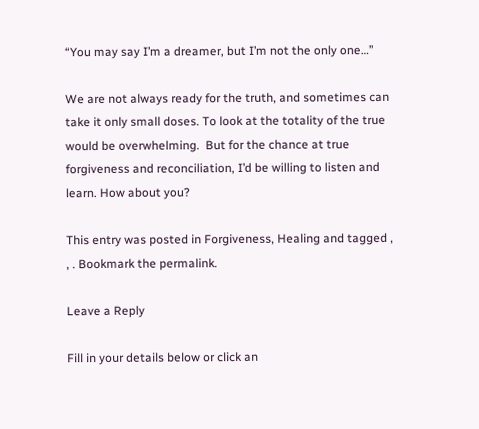“You may say I’m a dreamer, but I’m not the only one…”

We are not always ready for the truth, and sometimes can take it only small doses. To look at the totality of the true would be overwhelming.  But for the chance at true forgiveness and reconciliation, I’d be willing to listen and learn. How about you?

This entry was posted in Forgiveness, Healing and tagged , , . Bookmark the permalink.

Leave a Reply

Fill in your details below or click an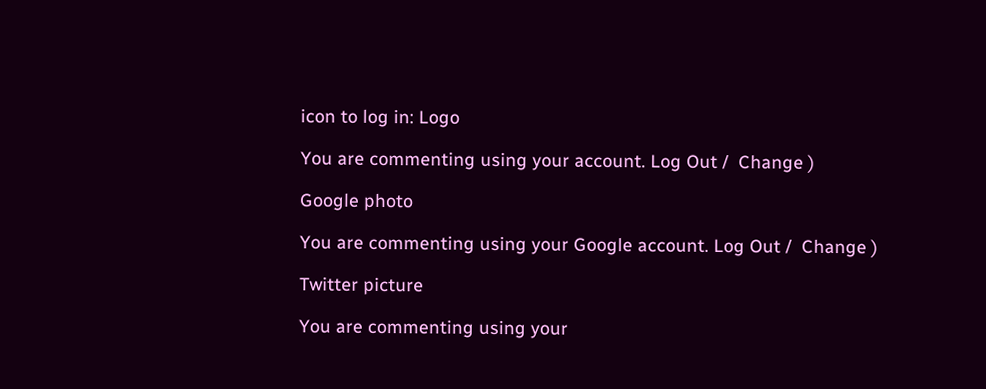icon to log in: Logo

You are commenting using your account. Log Out /  Change )

Google photo

You are commenting using your Google account. Log Out /  Change )

Twitter picture

You are commenting using your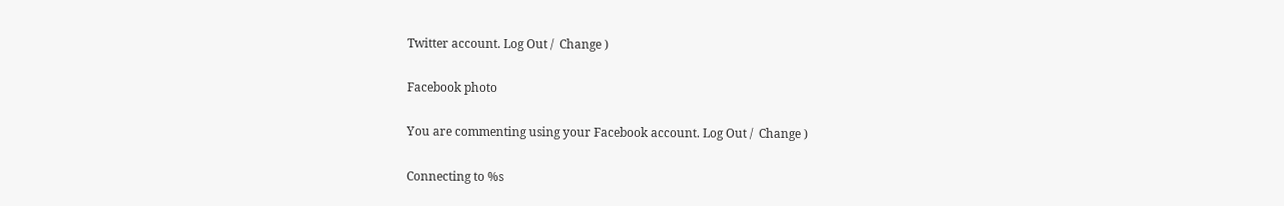Twitter account. Log Out /  Change )

Facebook photo

You are commenting using your Facebook account. Log Out /  Change )

Connecting to %s